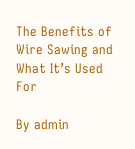The Benefits of Wire Sawing and What It’s Used For

By admin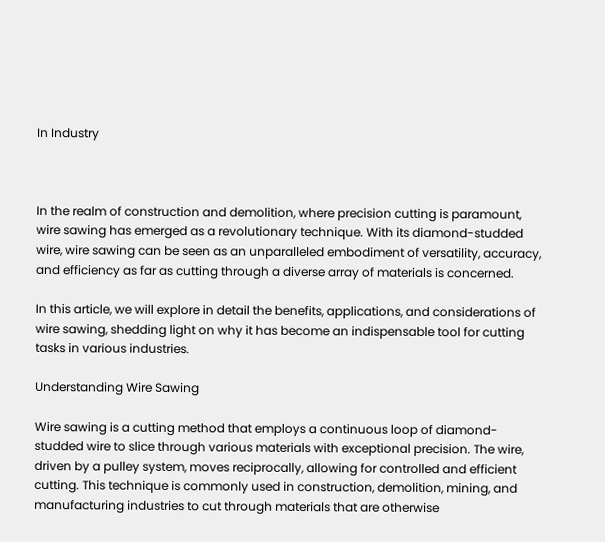In Industry



In the realm of construction and demolition, where precision cutting is paramount, wire sawing has emerged as a revolutionary technique. With its diamond-studded wire, wire sawing can be seen as an unparalleled embodiment of versatility, accuracy, and efficiency as far as cutting through a diverse array of materials is concerned.

In this article, we will explore in detail the benefits, applications, and considerations of wire sawing, shedding light on why it has become an indispensable tool for cutting tasks in various industries.

Understanding Wire Sawing

Wire sawing is a cutting method that employs a continuous loop of diamond-studded wire to slice through various materials with exceptional precision. The wire, driven by a pulley system, moves reciprocally, allowing for controlled and efficient cutting. This technique is commonly used in construction, demolition, mining, and manufacturing industries to cut through materials that are otherwise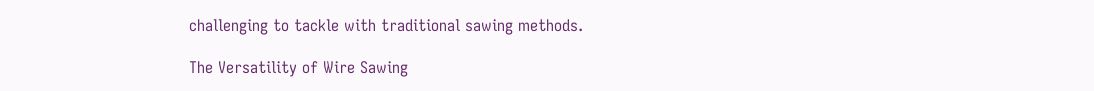challenging to tackle with traditional sawing methods.

The Versatility of Wire Sawing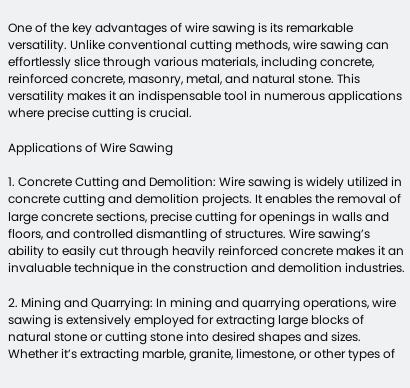One of the key advantages of wire sawing is its remarkable versatility. Unlike conventional cutting methods, wire sawing can effortlessly slice through various materials, including concrete, reinforced concrete, masonry, metal, and natural stone. This versatility makes it an indispensable tool in numerous applications where precise cutting is crucial.

Applications of Wire Sawing

1. Concrete Cutting and Demolition: Wire sawing is widely utilized in concrete cutting and demolition projects. It enables the removal of large concrete sections, precise cutting for openings in walls and floors, and controlled dismantling of structures. Wire sawing’s ability to easily cut through heavily reinforced concrete makes it an invaluable technique in the construction and demolition industries.

2. Mining and Quarrying: In mining and quarrying operations, wire sawing is extensively employed for extracting large blocks of natural stone or cutting stone into desired shapes and sizes. Whether it’s extracting marble, granite, limestone, or other types of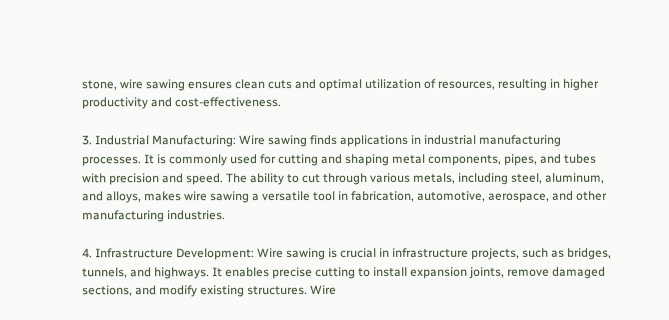stone, wire sawing ensures clean cuts and optimal utilization of resources, resulting in higher productivity and cost-effectiveness.

3. Industrial Manufacturing: Wire sawing finds applications in industrial manufacturing processes. It is commonly used for cutting and shaping metal components, pipes, and tubes with precision and speed. The ability to cut through various metals, including steel, aluminum, and alloys, makes wire sawing a versatile tool in fabrication, automotive, aerospace, and other manufacturing industries.

4. Infrastructure Development: Wire sawing is crucial in infrastructure projects, such as bridges, tunnels, and highways. It enables precise cutting to install expansion joints, remove damaged sections, and modify existing structures. Wire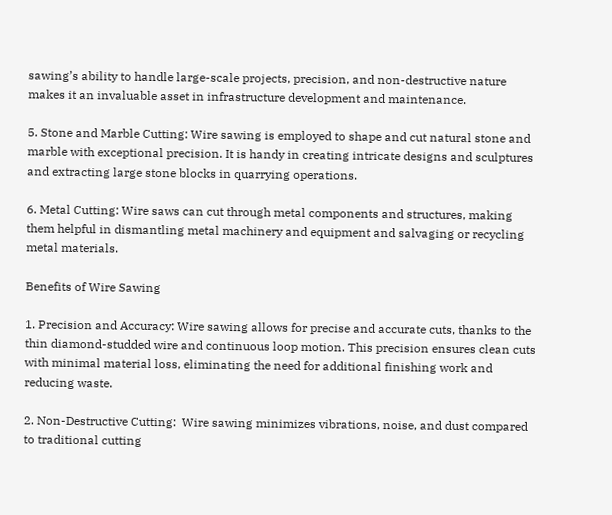sawing’s ability to handle large-scale projects, precision, and non-destructive nature makes it an invaluable asset in infrastructure development and maintenance.

5. Stone and Marble Cutting: Wire sawing is employed to shape and cut natural stone and marble with exceptional precision. It is handy in creating intricate designs and sculptures and extracting large stone blocks in quarrying operations.

6. Metal Cutting: Wire saws can cut through metal components and structures, making them helpful in dismantling metal machinery and equipment and salvaging or recycling metal materials.

Benefits of Wire Sawing

1. Precision and Accuracy: Wire sawing allows for precise and accurate cuts, thanks to the thin diamond-studded wire and continuous loop motion. This precision ensures clean cuts with minimal material loss, eliminating the need for additional finishing work and reducing waste.

2. Non-Destructive Cutting:  Wire sawing minimizes vibrations, noise, and dust compared to traditional cutting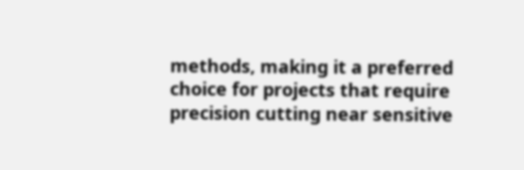methods, making it a preferred choice for projects that require precision cutting near sensitive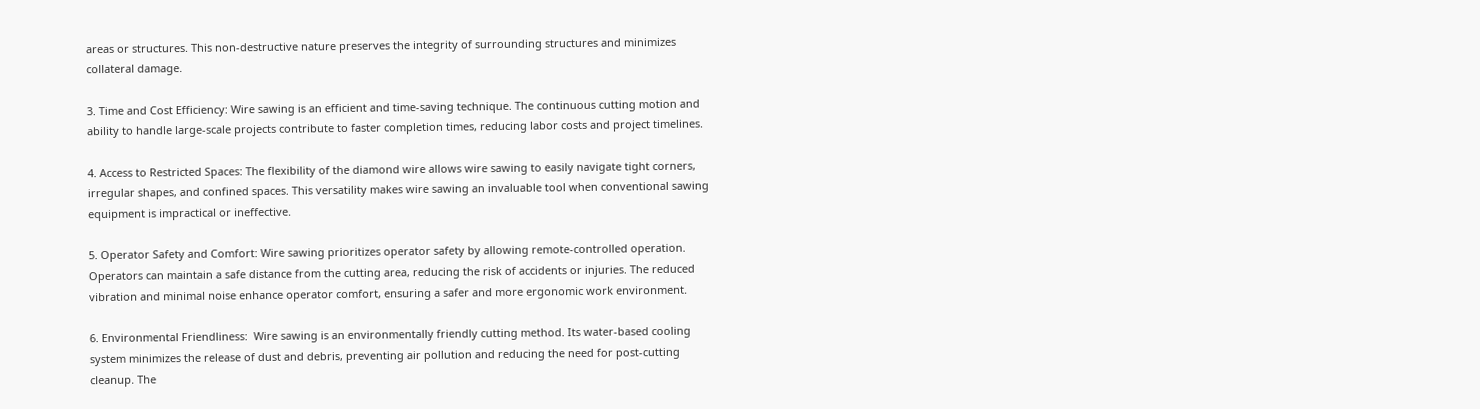areas or structures. This non-destructive nature preserves the integrity of surrounding structures and minimizes collateral damage.

3. Time and Cost Efficiency: Wire sawing is an efficient and time-saving technique. The continuous cutting motion and ability to handle large-scale projects contribute to faster completion times, reducing labor costs and project timelines.

4. Access to Restricted Spaces: The flexibility of the diamond wire allows wire sawing to easily navigate tight corners, irregular shapes, and confined spaces. This versatility makes wire sawing an invaluable tool when conventional sawing equipment is impractical or ineffective.

5. Operator Safety and Comfort: Wire sawing prioritizes operator safety by allowing remote-controlled operation. Operators can maintain a safe distance from the cutting area, reducing the risk of accidents or injuries. The reduced vibration and minimal noise enhance operator comfort, ensuring a safer and more ergonomic work environment.

6. Environmental Friendliness:  Wire sawing is an environmentally friendly cutting method. Its water-based cooling system minimizes the release of dust and debris, preventing air pollution and reducing the need for post-cutting cleanup. The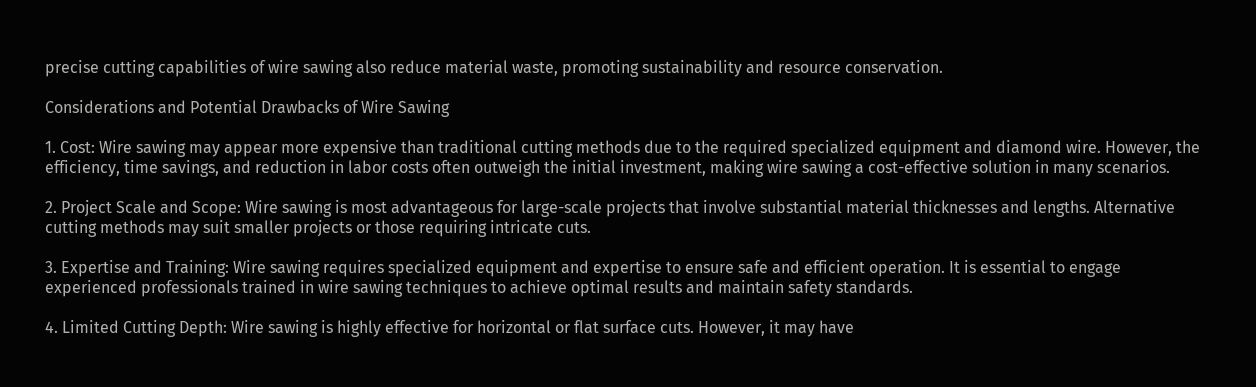precise cutting capabilities of wire sawing also reduce material waste, promoting sustainability and resource conservation.

Considerations and Potential Drawbacks of Wire Sawing

1. Cost: Wire sawing may appear more expensive than traditional cutting methods due to the required specialized equipment and diamond wire. However, the efficiency, time savings, and reduction in labor costs often outweigh the initial investment, making wire sawing a cost-effective solution in many scenarios.

2. Project Scale and Scope: Wire sawing is most advantageous for large-scale projects that involve substantial material thicknesses and lengths. Alternative cutting methods may suit smaller projects or those requiring intricate cuts.

3. Expertise and Training: Wire sawing requires specialized equipment and expertise to ensure safe and efficient operation. It is essential to engage experienced professionals trained in wire sawing techniques to achieve optimal results and maintain safety standards.

4. Limited Cutting Depth: Wire sawing is highly effective for horizontal or flat surface cuts. However, it may have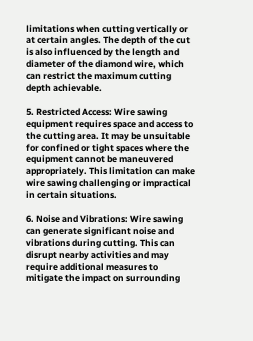limitations when cutting vertically or at certain angles. The depth of the cut is also influenced by the length and diameter of the diamond wire, which can restrict the maximum cutting depth achievable.

5. Restricted Access: Wire sawing equipment requires space and access to the cutting area. It may be unsuitable for confined or tight spaces where the equipment cannot be maneuvered appropriately. This limitation can make wire sawing challenging or impractical in certain situations.

6. Noise and Vibrations: Wire sawing can generate significant noise and vibrations during cutting. This can disrupt nearby activities and may require additional measures to mitigate the impact on surrounding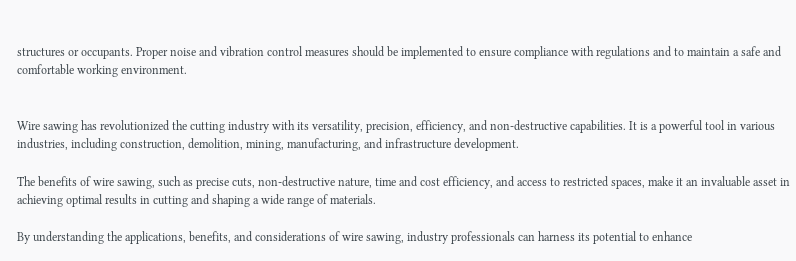structures or occupants. Proper noise and vibration control measures should be implemented to ensure compliance with regulations and to maintain a safe and comfortable working environment.


Wire sawing has revolutionized the cutting industry with its versatility, precision, efficiency, and non-destructive capabilities. It is a powerful tool in various industries, including construction, demolition, mining, manufacturing, and infrastructure development.

The benefits of wire sawing, such as precise cuts, non-destructive nature, time and cost efficiency, and access to restricted spaces, make it an invaluable asset in achieving optimal results in cutting and shaping a wide range of materials.

By understanding the applications, benefits, and considerations of wire sawing, industry professionals can harness its potential to enhance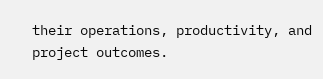their operations, productivity, and project outcomes.